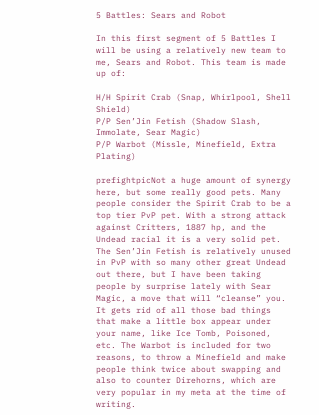5 Battles: Sears and Robot

In this first segment of 5 Battles I will be using a relatively new team to me, Sears and Robot. This team is made up of:

H/H Spirit Crab (Snap, Whirlpool, Shell Shield)
P/P Sen’Jin Fetish (Shadow Slash, Immolate, Sear Magic)
P/P Warbot (Missle, Minefield, Extra Plating)

prefightpicNot a huge amount of synergy here, but some really good pets. Many people consider the Spirit Crab to be a top tier PvP pet. With a strong attack against Critters, 1887 hp, and the Undead racial it is a very solid pet. The Sen’Jin Fetish is relatively unused in PvP with so many other great Undead out there, but I have been taking people by surprise lately with Sear Magic, a move that will “cleanse” you. It gets rid of all those bad things that make a little box appear under your name, like Ice Tomb, Poisoned, etc. The Warbot is included for two reasons, to throw a Minefield and make people think twice about swapping and also to counter Direhorns, which are very popular in my meta at the time of writing.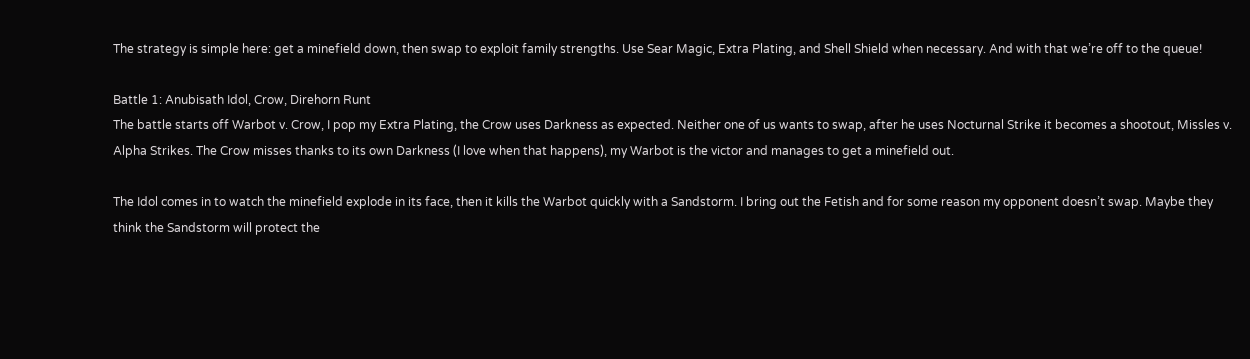The strategy is simple here: get a minefield down, then swap to exploit family strengths. Use Sear Magic, Extra Plating, and Shell Shield when necessary. And with that we’re off to the queue!

Battle 1: Anubisath Idol, Crow, Direhorn Runt
The battle starts off Warbot v. Crow, I pop my Extra Plating, the Crow uses Darkness as expected. Neither one of us wants to swap, after he uses Nocturnal Strike it becomes a shootout, Missles v. Alpha Strikes. The Crow misses thanks to its own Darkness (I love when that happens), my Warbot is the victor and manages to get a minefield out.

The Idol comes in to watch the minefield explode in its face, then it kills the Warbot quickly with a Sandstorm. I bring out the Fetish and for some reason my opponent doesn’t swap. Maybe they think the Sandstorm will protect the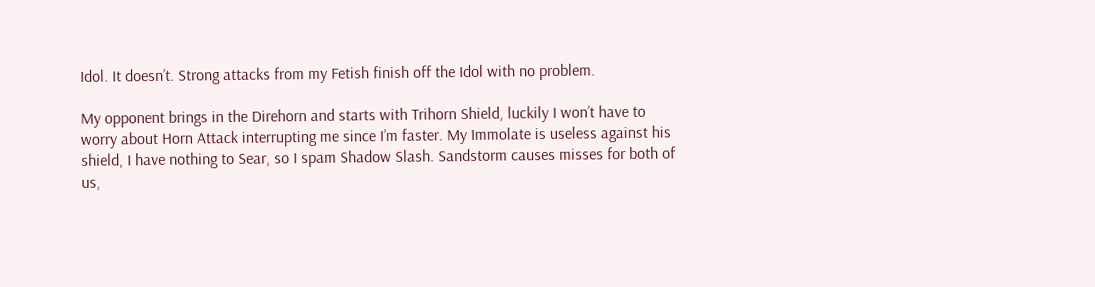Idol. It doesn’t. Strong attacks from my Fetish finish off the Idol with no problem.

My opponent brings in the Direhorn and starts with Trihorn Shield, luckily I won’t have to worry about Horn Attack interrupting me since I’m faster. My Immolate is useless against his shield, I have nothing to Sear, so I spam Shadow Slash. Sandstorm causes misses for both of us,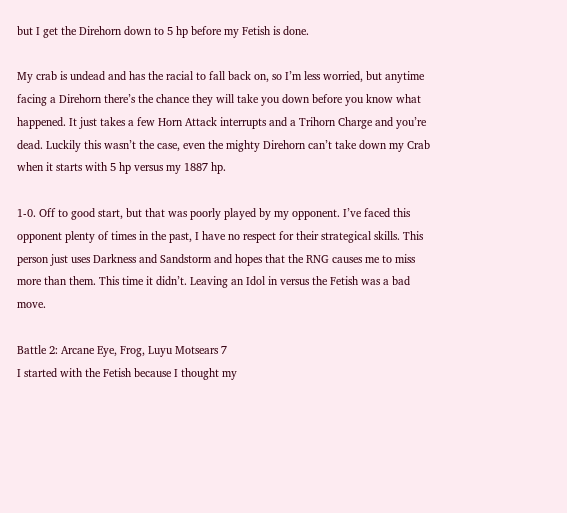but I get the Direhorn down to 5 hp before my Fetish is done.

My crab is undead and has the racial to fall back on, so I’m less worried, but anytime facing a Direhorn there’s the chance they will take you down before you know what happened. It just takes a few Horn Attack interrupts and a Trihorn Charge and you’re dead. Luckily this wasn’t the case, even the mighty Direhorn can’t take down my Crab when it starts with 5 hp versus my 1887 hp.

1-0. Off to good start, but that was poorly played by my opponent. I’ve faced this opponent plenty of times in the past, I have no respect for their strategical skills. This person just uses Darkness and Sandstorm and hopes that the RNG causes me to miss more than them. This time it didn’t. Leaving an Idol in versus the Fetish was a bad move.

Battle 2: Arcane Eye, Frog, Luyu Motsears 7
I started with the Fetish because I thought my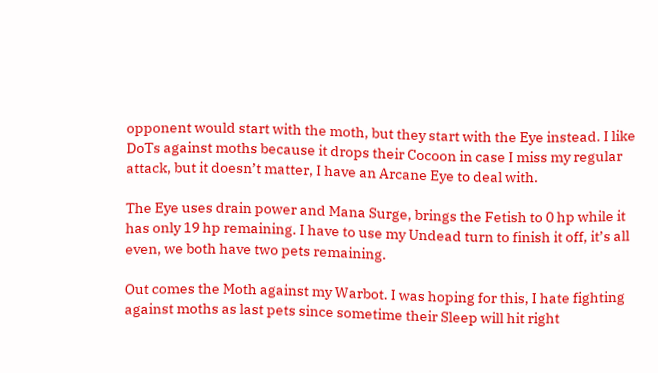opponent would start with the moth, but they start with the Eye instead. I like DoTs against moths because it drops their Cocoon in case I miss my regular attack, but it doesn’t matter, I have an Arcane Eye to deal with.

The Eye uses drain power and Mana Surge, brings the Fetish to 0 hp while it has only 19 hp remaining. I have to use my Undead turn to finish it off, it’s all even, we both have two pets remaining.

Out comes the Moth against my Warbot. I was hoping for this, I hate fighting against moths as last pets since sometime their Sleep will hit right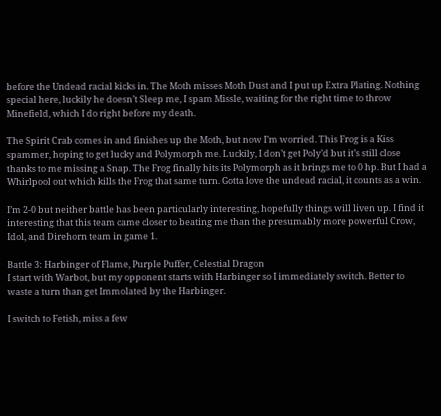before the Undead racial kicks in. The Moth misses Moth Dust and I put up Extra Plating. Nothing special here, luckily he doesn’t Sleep me, I spam Missle, waiting for the right time to throw Minefield, which I do right before my death.

The Spirit Crab comes in and finishes up the Moth, but now I’m worried. This Frog is a Kiss spammer, hoping to get lucky and Polymorph me. Luckily, I don’t get Poly’d but it’s still close thanks to me missing a Snap. The Frog finally hits its Polymorph as it brings me to 0 hp. But I had a Whirlpool out which kills the Frog that same turn. Gotta love the undead racial, it counts as a win.

I’m 2-0 but neither battle has been particularly interesting, hopefully things will liven up. I find it interesting that this team came closer to beating me than the presumably more powerful Crow, Idol, and Direhorn team in game 1.

Battle 3: Harbinger of Flame, Purple Puffer, Celestial Dragon
I start with Warbot, but my opponent starts with Harbinger so I immediately switch. Better to waste a turn than get Immolated by the Harbinger.

I switch to Fetish, miss a few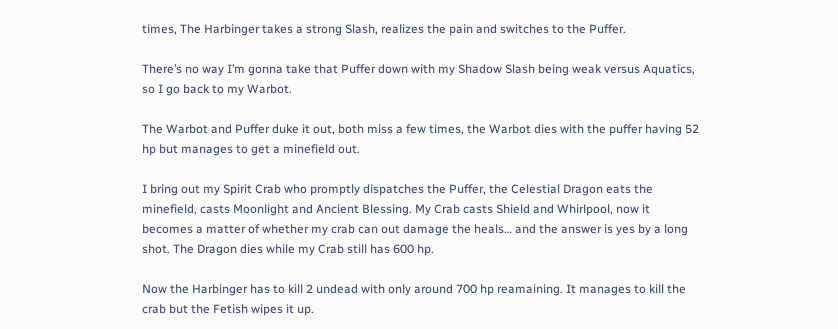times, The Harbinger takes a strong Slash, realizes the pain and switches to the Puffer.

There’s no way I’m gonna take that Puffer down with my Shadow Slash being weak versus Aquatics, so I go back to my Warbot.

The Warbot and Puffer duke it out, both miss a few times, the Warbot dies with the puffer having 52 hp but manages to get a minefield out.

I bring out my Spirit Crab who promptly dispatches the Puffer, the Celestial Dragon eats the minefield, casts Moonlight and Ancient Blessing. My Crab casts Shield and Whirlpool, now it becomes a matter of whether my crab can out damage the heals… and the answer is yes by a long shot. The Dragon dies while my Crab still has 600 hp.

Now the Harbinger has to kill 2 undead with only around 700 hp reamaining. It manages to kill the crab but the Fetish wipes it up.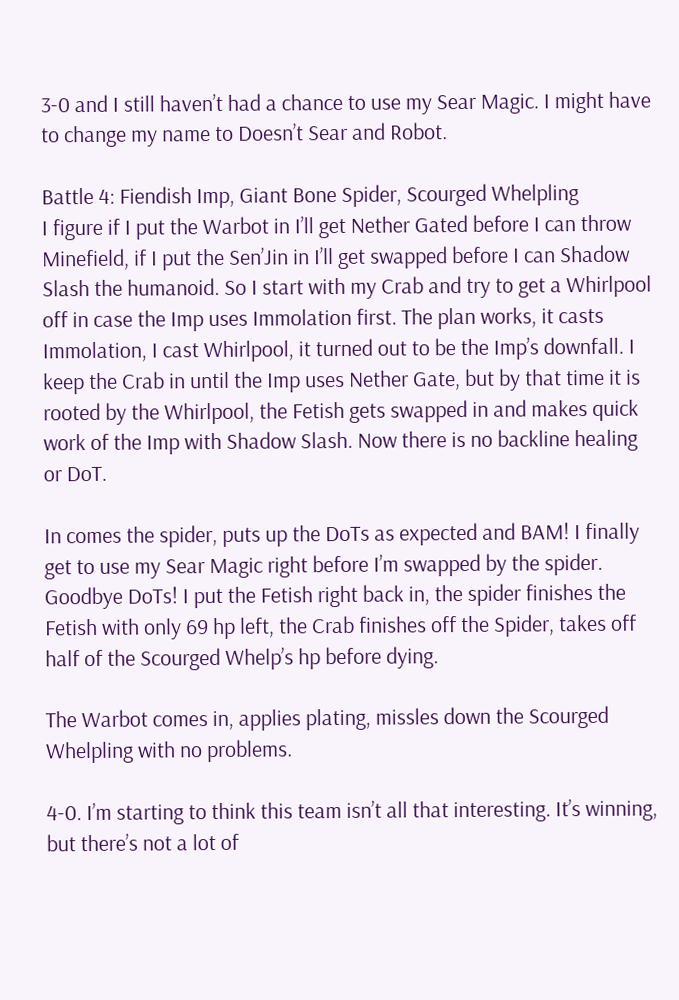3-0 and I still haven’t had a chance to use my Sear Magic. I might have to change my name to Doesn’t Sear and Robot.

Battle 4: Fiendish Imp, Giant Bone Spider, Scourged Whelpling
I figure if I put the Warbot in I’ll get Nether Gated before I can throw Minefield, if I put the Sen’Jin in I’ll get swapped before I can Shadow Slash the humanoid. So I start with my Crab and try to get a Whirlpool off in case the Imp uses Immolation first. The plan works, it casts Immolation, I cast Whirlpool, it turned out to be the Imp’s downfall. I keep the Crab in until the Imp uses Nether Gate, but by that time it is rooted by the Whirlpool, the Fetish gets swapped in and makes quick work of the Imp with Shadow Slash. Now there is no backline healing or DoT.

In comes the spider, puts up the DoTs as expected and BAM! I finally get to use my Sear Magic right before I’m swapped by the spider. Goodbye DoTs! I put the Fetish right back in, the spider finishes the Fetish with only 69 hp left, the Crab finishes off the Spider, takes off half of the Scourged Whelp’s hp before dying.

The Warbot comes in, applies plating, missles down the Scourged Whelpling with no problems.

4-0. I’m starting to think this team isn’t all that interesting. It’s winning, but there’s not a lot of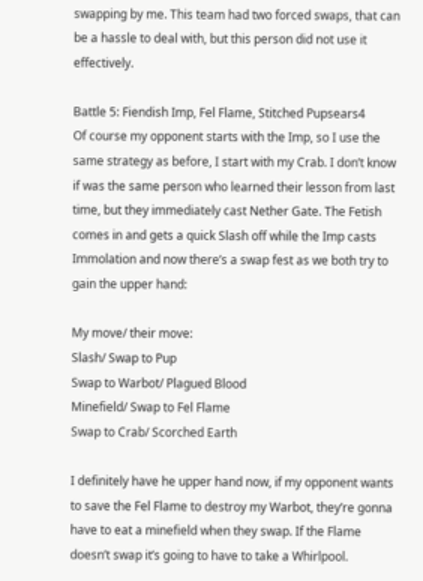swapping by me. This team had two forced swaps, that can be a hassle to deal with, but this person did not use it effectively.

Battle 5: Fiendish Imp, Fel Flame, Stitched Pupsears4
Of course my opponent starts with the Imp, so I use the same strategy as before, I start with my Crab. I don’t know if was the same person who learned their lesson from last time, but they immediately cast Nether Gate. The Fetish comes in and gets a quick Slash off while the Imp casts Immolation and now there’s a swap fest as we both try to gain the upper hand:

My move/ their move:
Slash/ Swap to Pup
Swap to Warbot/ Plagued Blood
Minefield/ Swap to Fel Flame
Swap to Crab/ Scorched Earth

I definitely have he upper hand now, if my opponent wants to save the Fel Flame to destroy my Warbot, they’re gonna have to eat a minefield when they swap. If the Flame doesn’t swap it’s going to have to take a Whirlpool.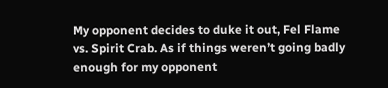My opponent decides to duke it out, Fel Flame vs. Spirit Crab. As if things weren’t going badly enough for my opponent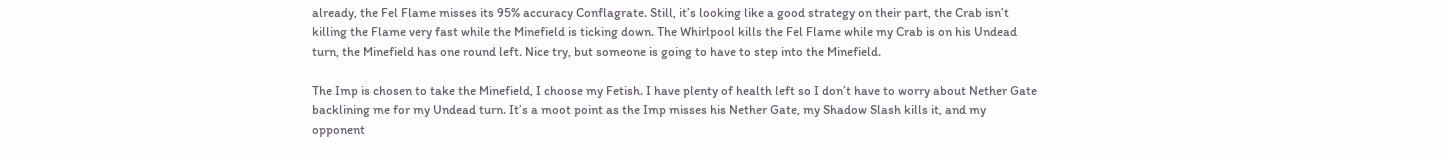already, the Fel Flame misses its 95% accuracy Conflagrate. Still, it’s looking like a good strategy on their part, the Crab isn’t killing the Flame very fast while the Minefield is ticking down. The Whirlpool kills the Fel Flame while my Crab is on his Undead turn, the Minefield has one round left. Nice try, but someone is going to have to step into the Minefield.

The Imp is chosen to take the Minefield, I choose my Fetish. I have plenty of health left so I don’t have to worry about Nether Gate backlining me for my Undead turn. It’s a moot point as the Imp misses his Nether Gate, my Shadow Slash kills it, and my opponent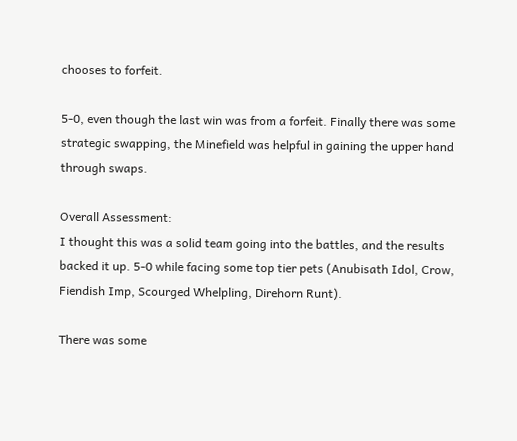chooses to forfeit.

5-0, even though the last win was from a forfeit. Finally there was some strategic swapping, the Minefield was helpful in gaining the upper hand through swaps.

Overall Assessment:
I thought this was a solid team going into the battles, and the results backed it up. 5-0 while facing some top tier pets (Anubisath Idol, Crow, Fiendish Imp, Scourged Whelpling, Direhorn Runt).

There was some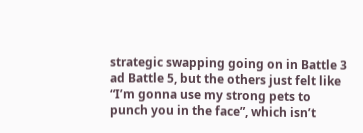strategic swapping going on in Battle 3 ad Battle 5, but the others just felt like “I’m gonna use my strong pets to punch you in the face”, which isn’t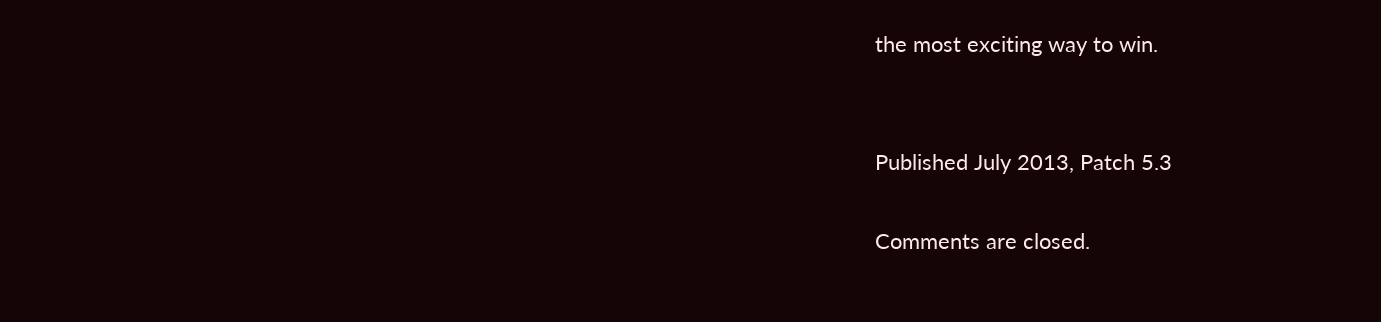the most exciting way to win.


Published July 2013, Patch 5.3

Comments are closed.